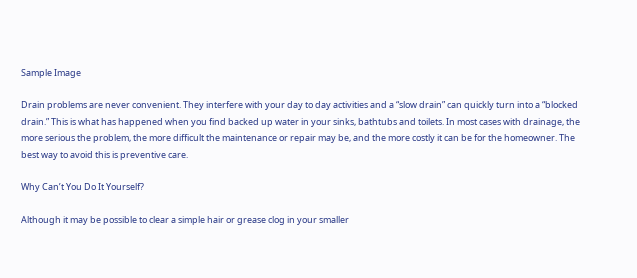Sample Image

Drain problems are never convenient. They interfere with your day to day activities and a “slow drain” can quickly turn into a “blocked drain.” This is what has happened when you find backed up water in your sinks, bathtubs and toilets. In most cases with drainage, the more serious the problem, the more difficult the maintenance or repair may be, and the more costly it can be for the homeowner. The best way to avoid this is preventive care.

Why Can’t You Do It Yourself?

Although it may be possible to clear a simple hair or grease clog in your smaller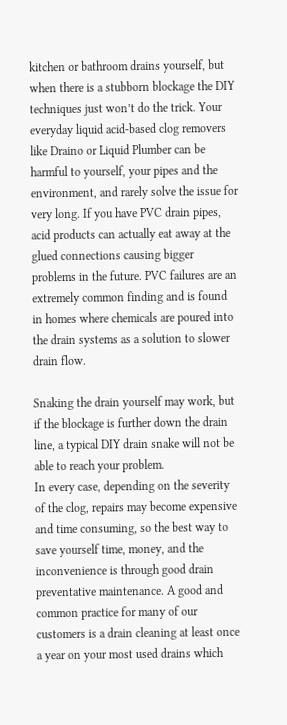kitchen or bathroom drains yourself, but when there is a stubborn blockage the DIY techniques just won’t do the trick. Your everyday liquid acid-based clog removers like Draino or Liquid Plumber can be harmful to yourself, your pipes and the environment, and rarely solve the issue for very long. If you have PVC drain pipes, acid products can actually eat away at the glued connections causing bigger problems in the future. PVC failures are an extremely common finding and is found in homes where chemicals are poured into the drain systems as a solution to slower drain flow.

Snaking the drain yourself may work, but if the blockage is further down the drain line, a typical DIY drain snake will not be able to reach your problem.
In every case, depending on the severity of the clog, repairs may become expensive and time consuming, so the best way to save yourself time, money, and the inconvenience is through good drain preventative maintenance. A good and common practice for many of our customers is a drain cleaning at least once a year on your most used drains which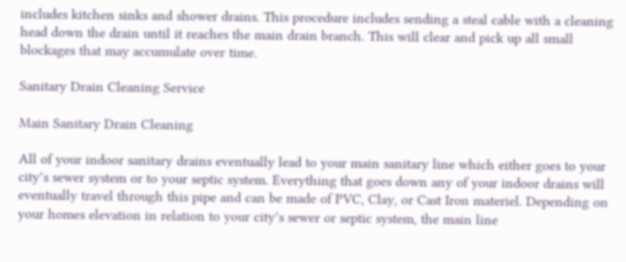includes kitchen sinks and shower drains. This procedure includes sending a steal cable with a cleaning head down the drain until it reaches the main drain branch. This will clear and pick up all small blockages that may accumulate over time.

Sanitary Drain Cleaning Service

Main Sanitary Drain Cleaning

All of your indoor sanitary drains eventually lead to your main sanitary line which either goes to your city’s sewer system or to your septic system. Everything that goes down any of your indoor drains will eventually travel through this pipe and can be made of PVC, Clay, or Cast Iron materiel. Depending on your homes elevation in relation to your city’s sewer or septic system, the main line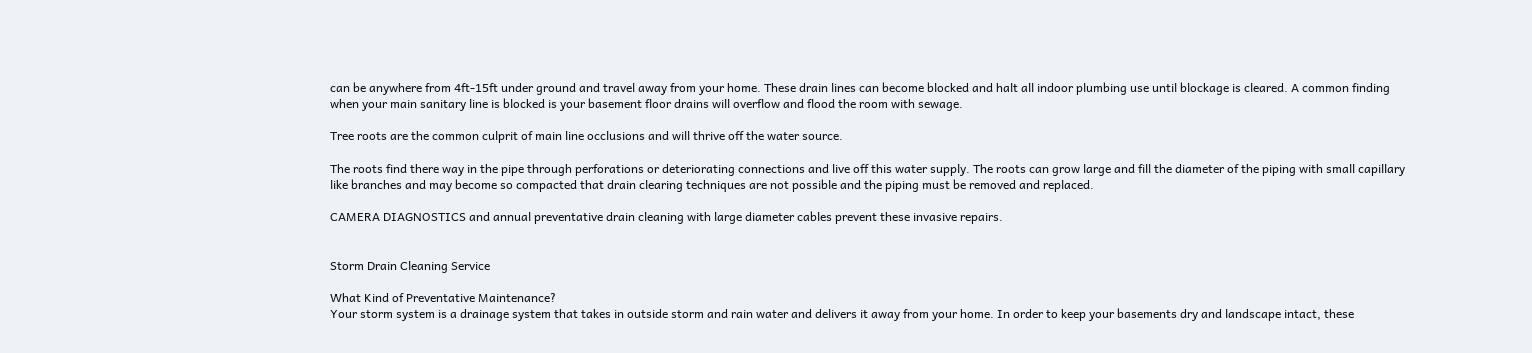can be anywhere from 4ft-15ft under ground and travel away from your home. These drain lines can become blocked and halt all indoor plumbing use until blockage is cleared. A common finding when your main sanitary line is blocked is your basement floor drains will overflow and flood the room with sewage.

Tree roots are the common culprit of main line occlusions and will thrive off the water source.

The roots find there way in the pipe through perforations or deteriorating connections and live off this water supply. The roots can grow large and fill the diameter of the piping with small capillary like branches and may become so compacted that drain clearing techniques are not possible and the piping must be removed and replaced.

CAMERA DIAGNOSTICS and annual preventative drain cleaning with large diameter cables prevent these invasive repairs.


Storm Drain Cleaning Service

What Kind of Preventative Maintenance?
Your storm system is a drainage system that takes in outside storm and rain water and delivers it away from your home. In order to keep your basements dry and landscape intact, these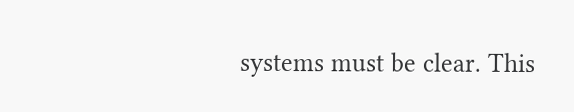systems must be clear. This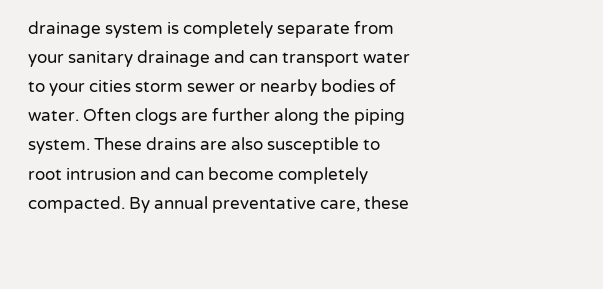drainage system is completely separate from your sanitary drainage and can transport water to your cities storm sewer or nearby bodies of water. Often clogs are further along the piping system. These drains are also susceptible to root intrusion and can become completely compacted. By annual preventative care, these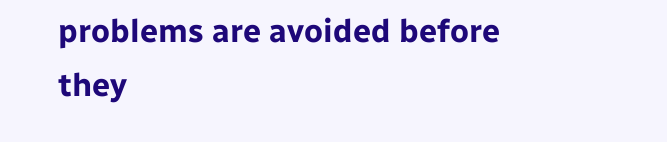problems are avoided before they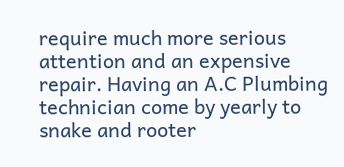require much more serious attention and an expensive repair. Having an A.C Plumbing technician come by yearly to snake and rooter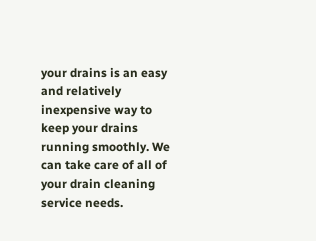your drains is an easy and relatively inexpensive way to keep your drains running smoothly. We can take care of all of your drain cleaning service needs.